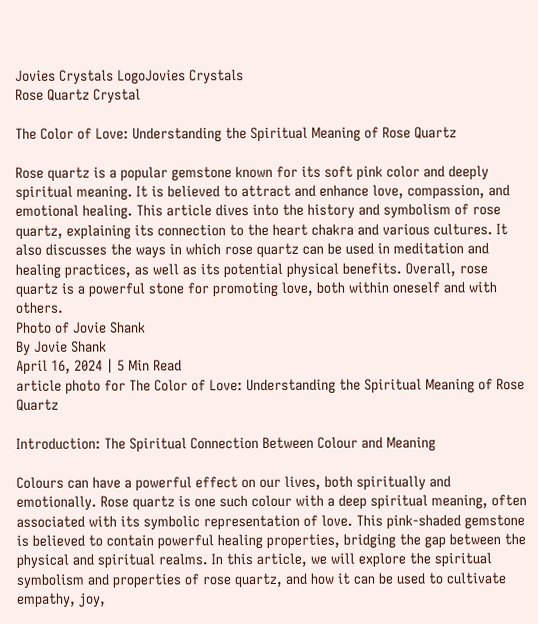Jovies Crystals LogoJovies Crystals
Rose Quartz Crystal

The Color of Love: Understanding the Spiritual Meaning of Rose Quartz

Rose quartz is a popular gemstone known for its soft pink color and deeply spiritual meaning. It is believed to attract and enhance love, compassion, and emotional healing. This article dives into the history and symbolism of rose quartz, explaining its connection to the heart chakra and various cultures. It also discusses the ways in which rose quartz can be used in meditation and healing practices, as well as its potential physical benefits. Overall, rose quartz is a powerful stone for promoting love, both within oneself and with others.
Photo of Jovie Shank
By Jovie Shank
April 16, 2024 | 5 Min Read
article photo for The Color of Love: Understanding the Spiritual Meaning of Rose Quartz

Introduction: The Spiritual Connection Between Colour and Meaning

Colours can have a powerful effect on our lives, both spiritually and emotionally. Rose quartz is one such colour with a deep spiritual meaning, often associated with its symbolic representation of love. This pink-shaded gemstone is believed to contain powerful healing properties, bridging the gap between the physical and spiritual realms. In this article, we will explore the spiritual symbolism and properties of rose quartz, and how it can be used to cultivate empathy, joy,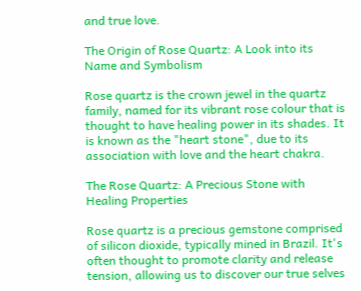and true love.

The Origin of Rose Quartz: A Look into its Name and Symbolism

Rose quartz is the crown jewel in the quartz family, named for its vibrant rose colour that is thought to have healing power in its shades. It is known as the "heart stone", due to its association with love and the heart chakra.

The Rose Quartz: A Precious Stone with Healing Properties

Rose quartz is a precious gemstone comprised of silicon dioxide, typically mined in Brazil. It's often thought to promote clarity and release tension, allowing us to discover our true selves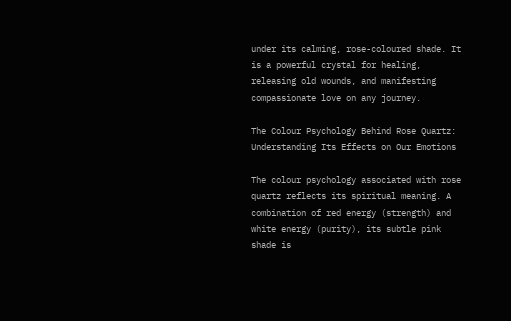under its calming, rose-coloured shade. It is a powerful crystal for healing, releasing old wounds, and manifesting compassionate love on any journey.

The Colour Psychology Behind Rose Quartz: Understanding Its Effects on Our Emotions

The colour psychology associated with rose quartz reflects its spiritual meaning. A combination of red energy (strength) and white energy (purity), its subtle pink shade is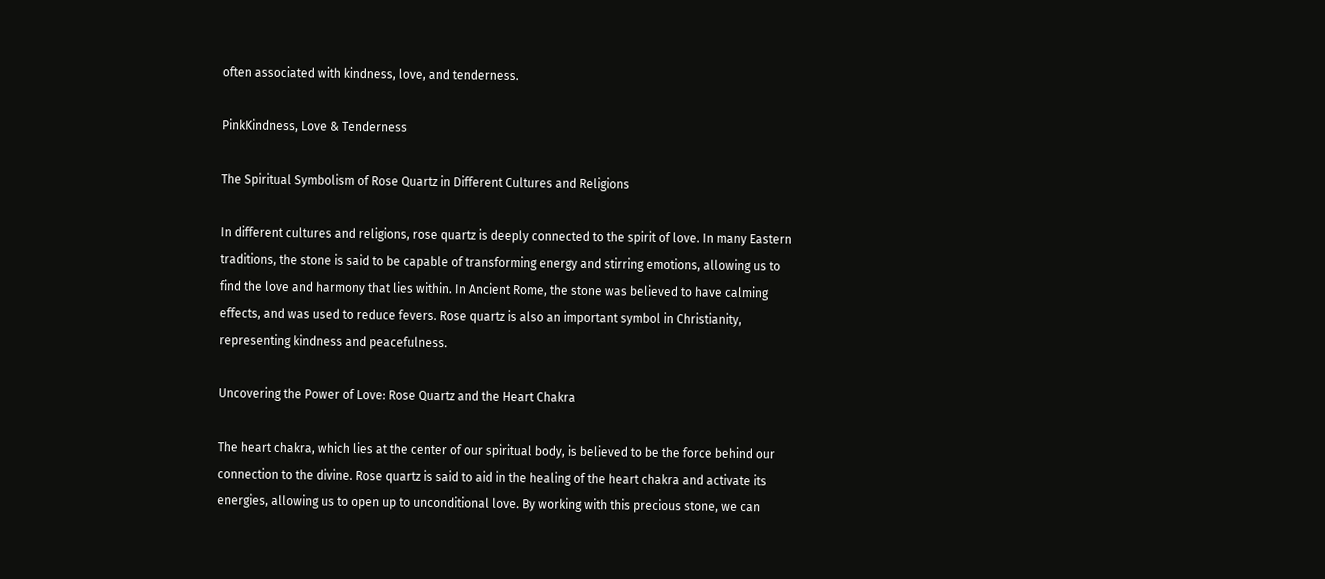often associated with kindness, love, and tenderness.

PinkKindness, Love & Tenderness

The Spiritual Symbolism of Rose Quartz in Different Cultures and Religions

In different cultures and religions, rose quartz is deeply connected to the spirit of love. In many Eastern traditions, the stone is said to be capable of transforming energy and stirring emotions, allowing us to find the love and harmony that lies within. In Ancient Rome, the stone was believed to have calming effects, and was used to reduce fevers. Rose quartz is also an important symbol in Christianity, representing kindness and peacefulness.

Uncovering the Power of Love: Rose Quartz and the Heart Chakra

The heart chakra, which lies at the center of our spiritual body, is believed to be the force behind our connection to the divine. Rose quartz is said to aid in the healing of the heart chakra and activate its energies, allowing us to open up to unconditional love. By working with this precious stone, we can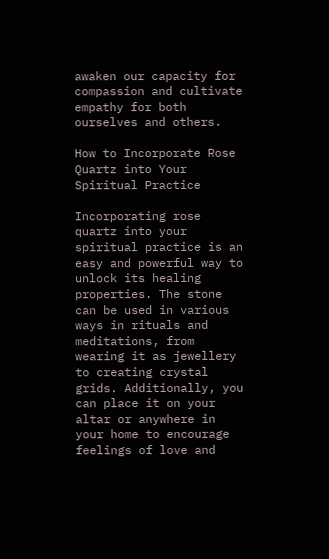awaken our capacity for compassion and cultivate empathy for both ourselves and others.

How to Incorporate Rose Quartz into Your Spiritual Practice

Incorporating rose quartz into your spiritual practice is an easy and powerful way to unlock its healing properties. The stone can be used in various ways in rituals and meditations, from wearing it as jewellery to creating crystal grids. Additionally, you can place it on your altar or anywhere in your home to encourage feelings of love and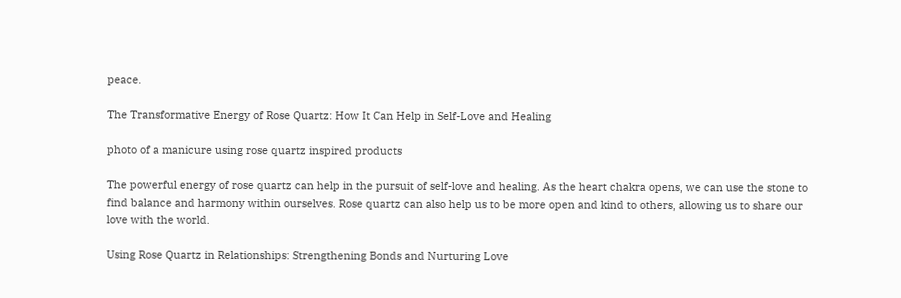peace.

The Transformative Energy of Rose Quartz: How It Can Help in Self-Love and Healing

photo of a manicure using rose quartz inspired products

The powerful energy of rose quartz can help in the pursuit of self-love and healing. As the heart chakra opens, we can use the stone to find balance and harmony within ourselves. Rose quartz can also help us to be more open and kind to others, allowing us to share our love with the world.

Using Rose Quartz in Relationships: Strengthening Bonds and Nurturing Love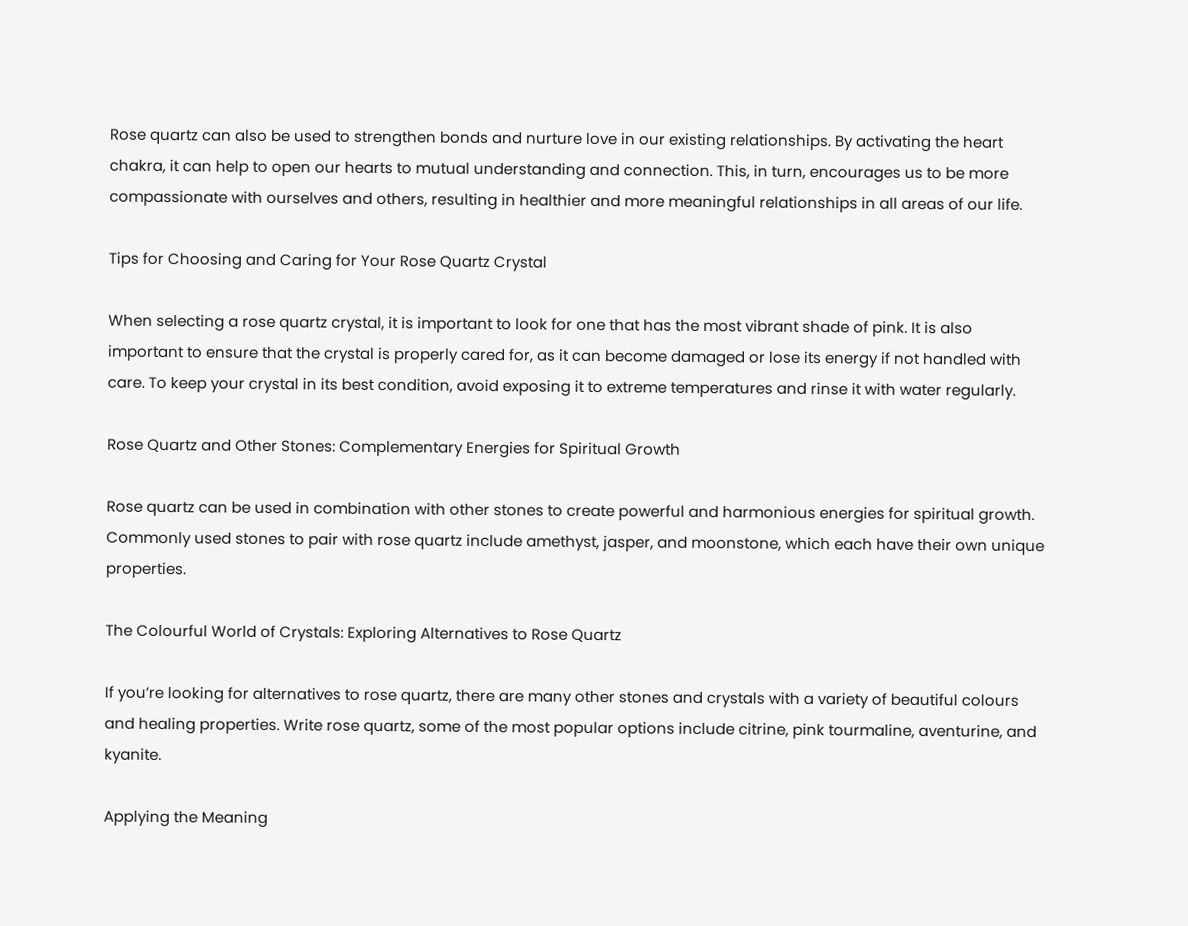Rose quartz can also be used to strengthen bonds and nurture love in our existing relationships. By activating the heart chakra, it can help to open our hearts to mutual understanding and connection. This, in turn, encourages us to be more compassionate with ourselves and others, resulting in healthier and more meaningful relationships in all areas of our life.

Tips for Choosing and Caring for Your Rose Quartz Crystal

When selecting a rose quartz crystal, it is important to look for one that has the most vibrant shade of pink. It is also important to ensure that the crystal is properly cared for, as it can become damaged or lose its energy if not handled with care. To keep your crystal in its best condition, avoid exposing it to extreme temperatures and rinse it with water regularly.

Rose Quartz and Other Stones: Complementary Energies for Spiritual Growth

Rose quartz can be used in combination with other stones to create powerful and harmonious energies for spiritual growth. Commonly used stones to pair with rose quartz include amethyst, jasper, and moonstone, which each have their own unique properties.

The Colourful World of Crystals: Exploring Alternatives to Rose Quartz

If you’re looking for alternatives to rose quartz, there are many other stones and crystals with a variety of beautiful colours and healing properties. Write rose quartz, some of the most popular options include citrine, pink tourmaline, aventurine, and kyanite.

Applying the Meaning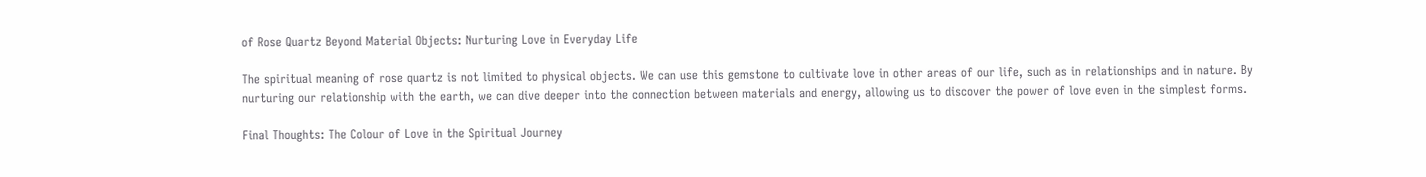of Rose Quartz Beyond Material Objects: Nurturing Love in Everyday Life

The spiritual meaning of rose quartz is not limited to physical objects. We can use this gemstone to cultivate love in other areas of our life, such as in relationships and in nature. By nurturing our relationship with the earth, we can dive deeper into the connection between materials and energy, allowing us to discover the power of love even in the simplest forms.

Final Thoughts: The Colour of Love in the Spiritual Journey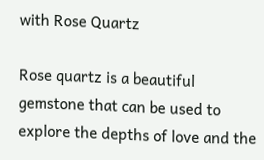with Rose Quartz

Rose quartz is a beautiful gemstone that can be used to explore the depths of love and the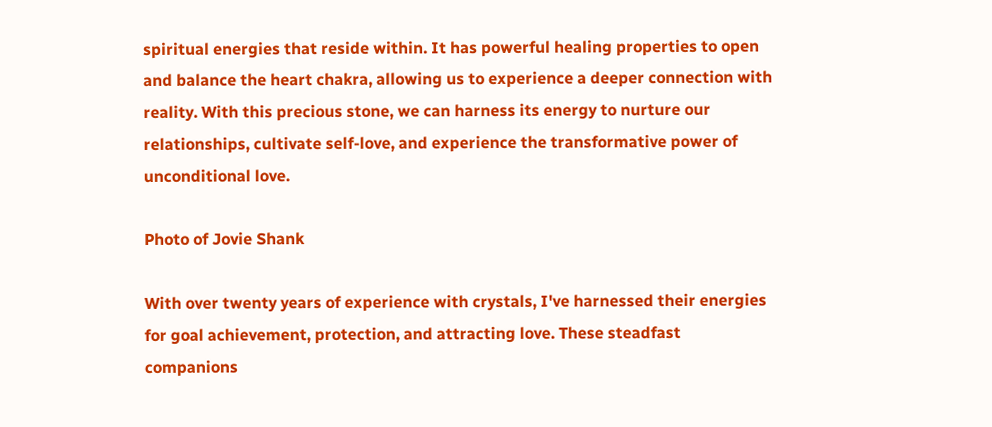spiritual energies that reside within. It has powerful healing properties to open and balance the heart chakra, allowing us to experience a deeper connection with reality. With this precious stone, we can harness its energy to nurture our relationships, cultivate self-love, and experience the transformative power of unconditional love.

Photo of Jovie Shank

With over twenty years of experience with crystals, I've harnessed their energies for goal achievement, protection, and attracting love. These steadfast companions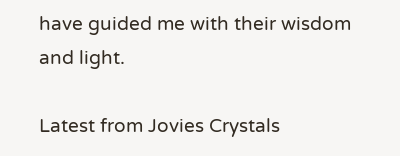have guided me with their wisdom and light.

Latest from Jovies Crystals